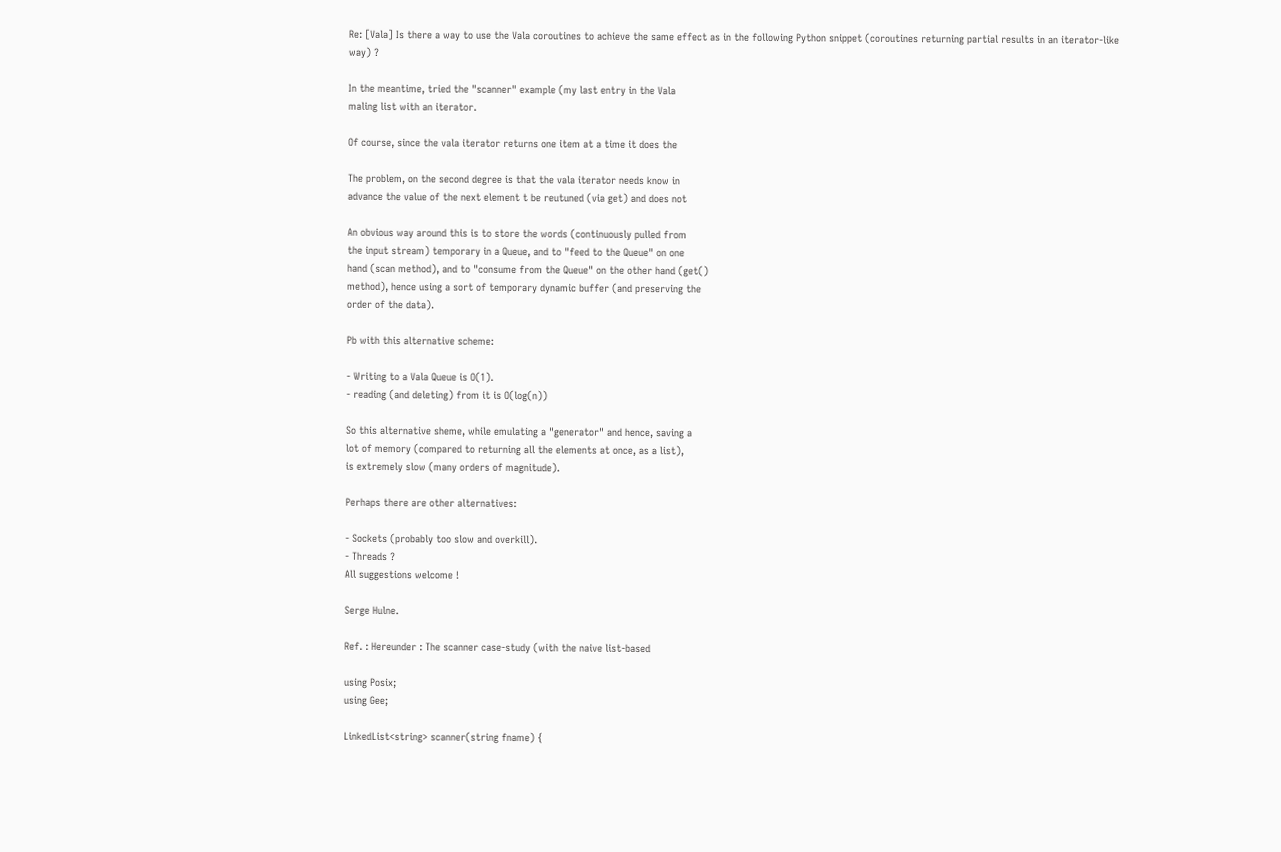Re: [Vala] Is there a way to use the Vala coroutines to achieve the same effect as in the following Python snippet (coroutines returning partial results in an iterator-like way) ?

In the meantime, tried the "scanner" example (my last entry in the Vala
maling list with an iterator.

Of course, since the vala iterator returns one item at a time it does the

The problem, on the second degree is that the vala iterator needs know in
advance the value of the next element t be reutuned (via get) and does not

An obvious way around this is to store the words (continuously pulled from
the input stream) temporary in a Queue, and to "feed to the Queue" on one
hand (scan method), and to "consume from the Queue" on the other hand (get()
method), hence using a sort of temporary dynamic buffer (and preserving the
order of the data).

Pb with this alternative scheme:

- Writing to a Vala Queue is O(1).
- reading (and deleting) from it is O(log(n))

So this alternative sheme, while emulating a "generator" and hence, saving a
lot of memory (compared to returning all the elements at once, as a list),
is extremely slow (many orders of magnitude).

Perhaps there are other alternatives:

- Sockets (probably too slow and overkill).
- Threads ?
All suggestions welcome !

Serge Hulne.

Ref. : Hereunder : The scanner case-study (with the naive list-based

using Posix;
using Gee;

LinkedList<string> scanner(string fname) {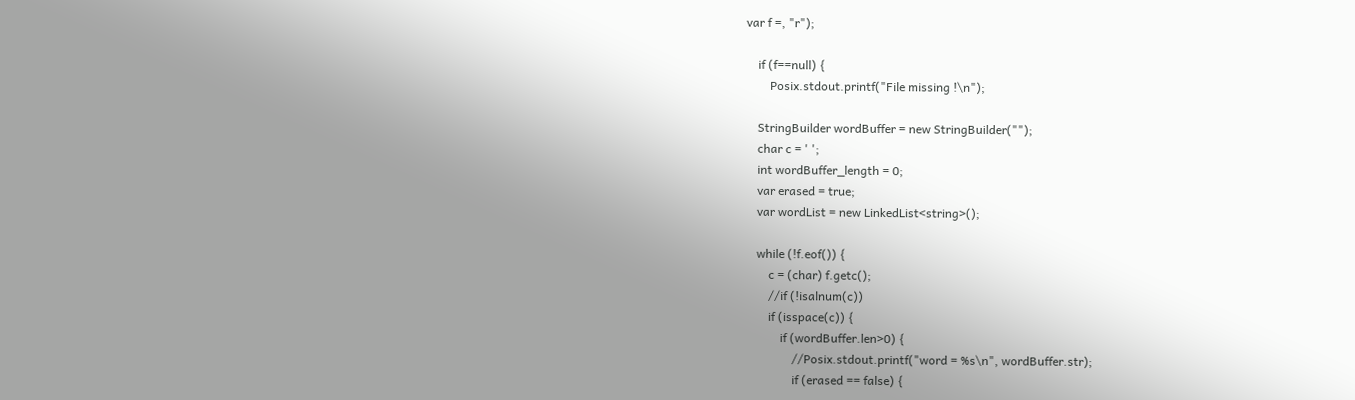var f =, "r");

    if (f==null) {
        Posix.stdout.printf("File missing !\n");

    StringBuilder wordBuffer = new StringBuilder("");
    char c = ' ';
    int wordBuffer_length = 0;
    var erased = true;
    var wordList = new LinkedList<string>();

    while (!f.eof()) {
        c = (char) f.getc();
        //if (!isalnum(c))
        if (isspace(c)) {
            if (wordBuffer.len>0) {
                //Posix.stdout.printf("word = %s\n", wordBuffer.str);
                if (erased == false) {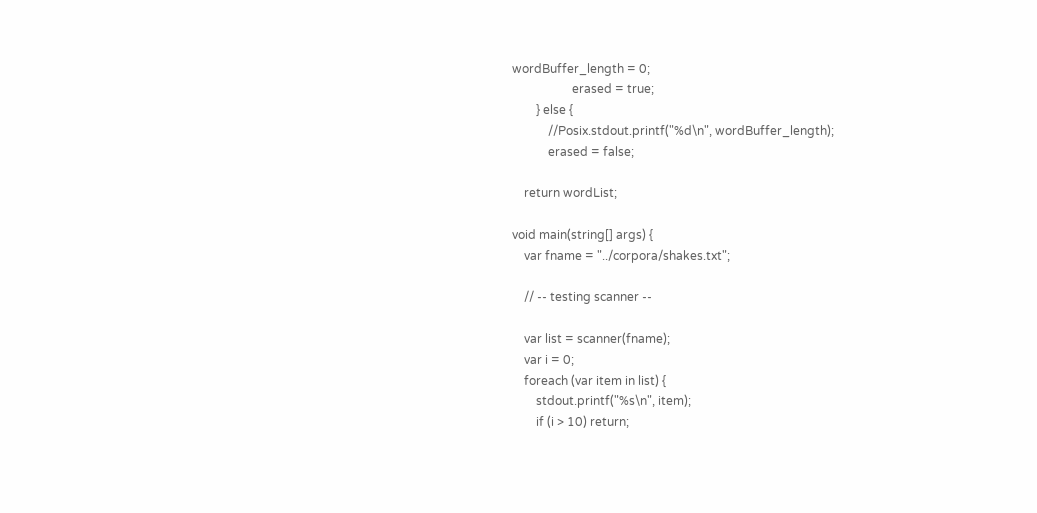wordBuffer_length = 0;
                    erased = true;
        } else {
            //Posix.stdout.printf("%d\n", wordBuffer_length);
            erased = false;

    return wordList;

void main(string[] args) {
    var fname = "../corpora/shakes.txt";

    // -- testing scanner --

    var list = scanner(fname);
    var i = 0;
    foreach (var item in list) {
        stdout.printf("%s\n", item);
        if (i > 10) return;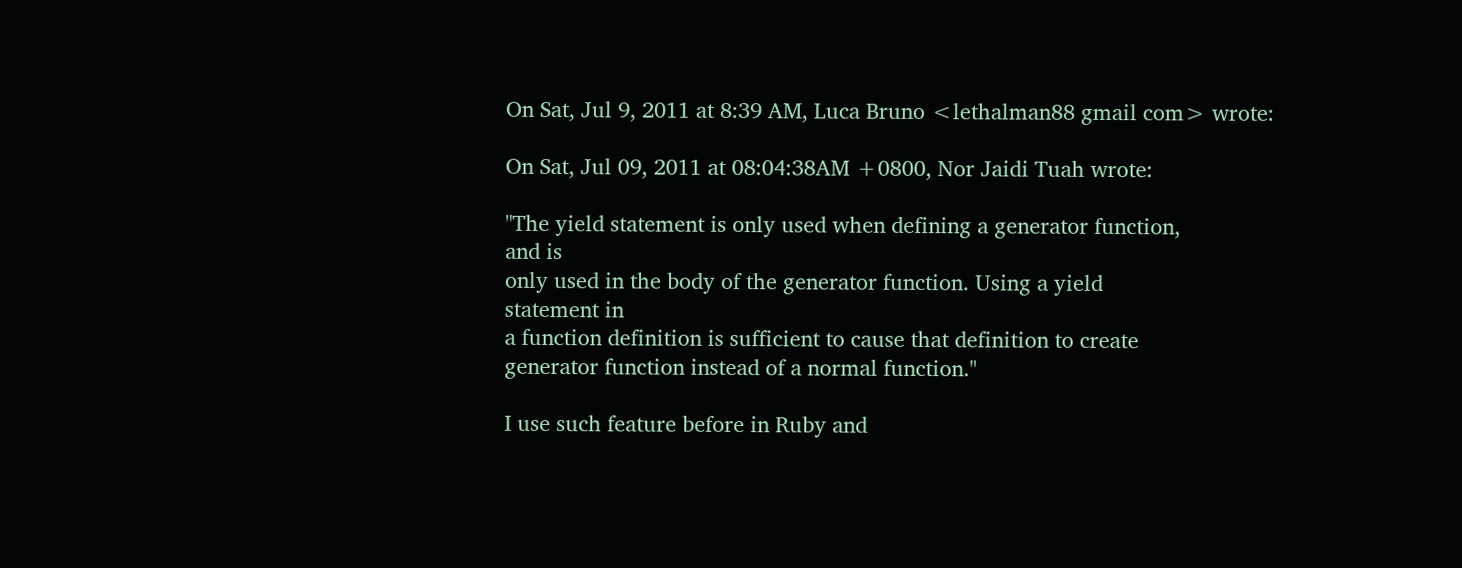On Sat, Jul 9, 2011 at 8:39 AM, Luca Bruno <lethalman88 gmail com> wrote:

On Sat, Jul 09, 2011 at 08:04:38AM +0800, Nor Jaidi Tuah wrote:

"The yield statement is only used when defining a generator function,
and is
only used in the body of the generator function. Using a yield
statement in
a function definition is sufficient to cause that definition to create
generator function instead of a normal function."

I use such feature before in Ruby and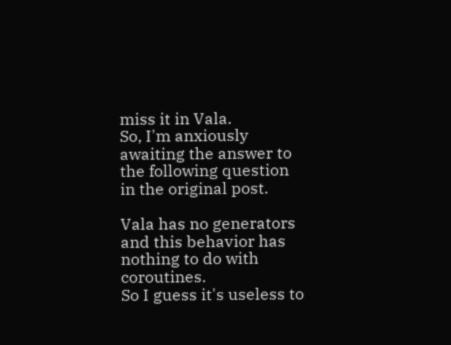miss it in Vala.
So, I'm anxiously awaiting the answer to the following question
in the original post.

Vala has no generators and this behavior has nothing to do with coroutines.
So I guess it's useless to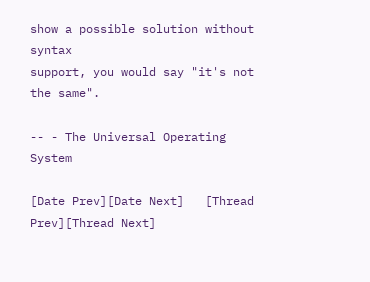show a possible solution without syntax
support, you would say "it's not the same".

-- - The Universal Operating System

[Date Prev][Date Next]   [Thread Prev][Thread Next]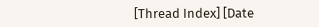[Thread Index] [Date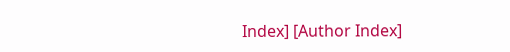Index] [Author Index]